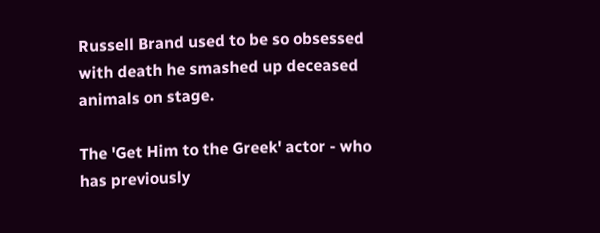Russell Brand used to be so obsessed with death he smashed up deceased animals on stage.

The 'Get Him to the Greek' actor - who has previously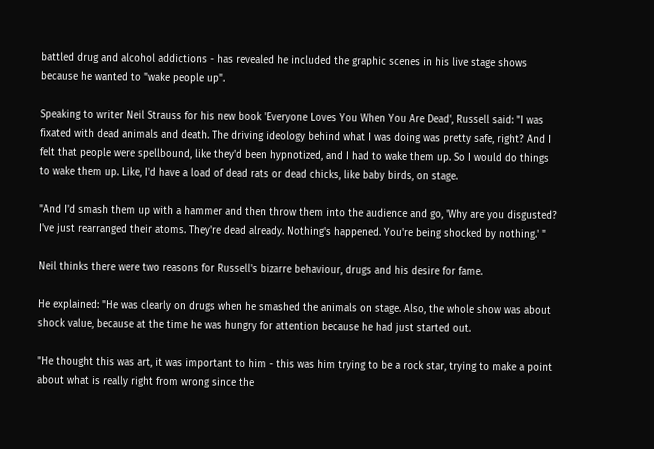battled drug and alcohol addictions - has revealed he included the graphic scenes in his live stage shows because he wanted to "wake people up".

Speaking to writer Neil Strauss for his new book 'Everyone Loves You When You Are Dead', Russell said: "I was fixated with dead animals and death. The driving ideology behind what I was doing was pretty safe, right? And I felt that people were spellbound, like they'd been hypnotized, and I had to wake them up. So I would do things to wake them up. Like, I'd have a load of dead rats or dead chicks, like baby birds, on stage.

"And I'd smash them up with a hammer and then throw them into the audience and go, 'Why are you disgusted? I've just rearranged their atoms. They're dead already. Nothing's happened. You're being shocked by nothing.' "

Neil thinks there were two reasons for Russell's bizarre behaviour, drugs and his desire for fame.

He explained: "He was clearly on drugs when he smashed the animals on stage. Also, the whole show was about shock value, because at the time he was hungry for attention because he had just started out.

"He thought this was art, it was important to him - this was him trying to be a rock star, trying to make a point about what is really right from wrong since the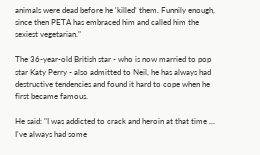animals were dead before he 'killed' them. Funnily enough, since then PETA has embraced him and called him the sexiest vegetarian."

The 36-year-old British star - who is now married to pop star Katy Perry - also admitted to Neil, he has always had destructive tendencies and found it hard to cope when he first became famous.

He said: "I was addicted to crack and heroin at that time ... I've always had some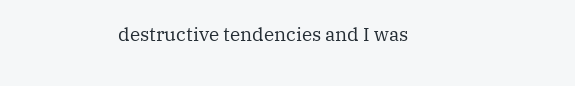destructive tendencies and I was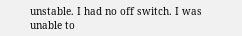unstable. I had no off switch. I was unable to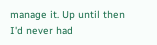manage it. Up until then I'd never had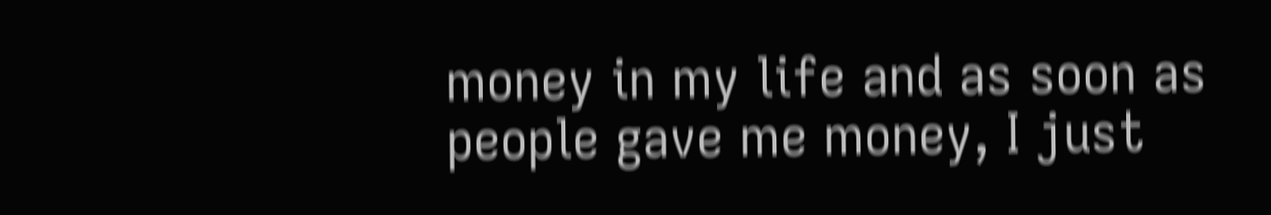money in my life and as soon as people gave me money, I just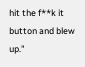hit the f**k it button and blew up."